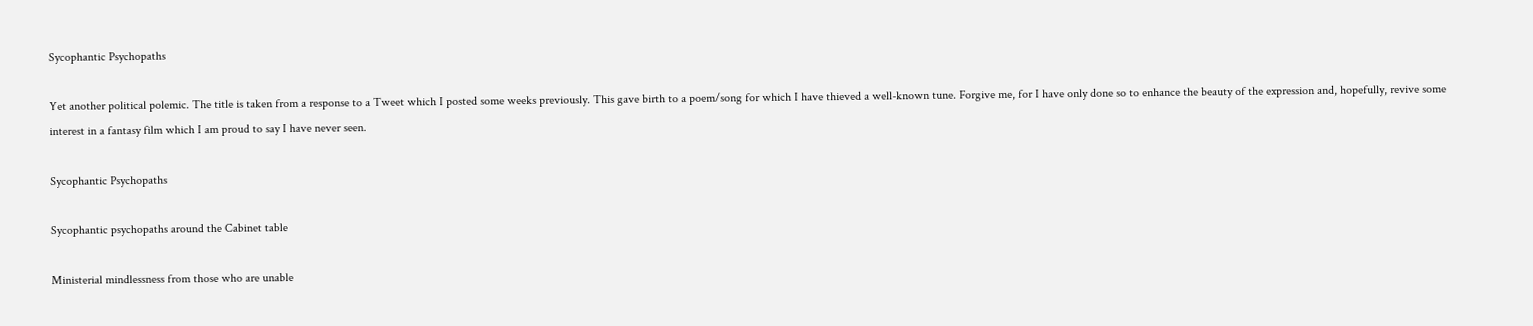Sycophantic Psychopaths

Yet another political polemic. The title is taken from a response to a Tweet which I posted some weeks previously. This gave birth to a poem/song for which I have thieved a well-known tune. Forgive me, for I have only done so to enhance the beauty of the expression and, hopefully, revive some interest in a fantasy film which I am proud to say I have never seen.

Sycophantic Psychopaths

Sycophantic psychopaths around the Cabinet table

Ministerial mindlessness from those who are unable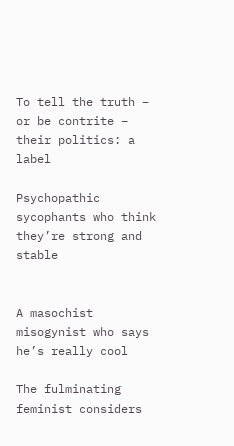To tell the truth – or be contrite – their politics: a label

Psychopathic sycophants who think they’re strong and stable


A masochist misogynist who says he’s really cool

The fulminating feminist considers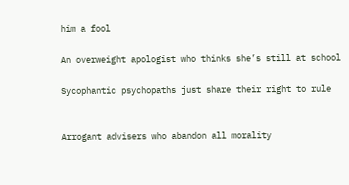him a fool

An overweight apologist who thinks she’s still at school

Sycophantic psychopaths just share their right to rule


Arrogant advisers who abandon all morality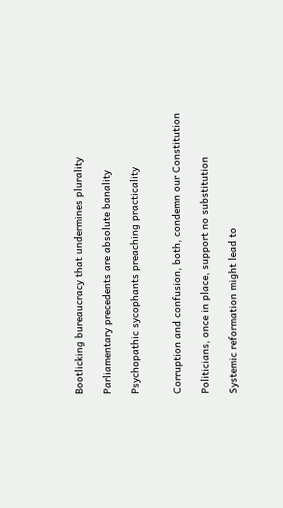Bootlicking bureaucracy that undermines plurality

Parliamentary precedents are absolute banality

Psychopathic sycophants preaching practicality


Corruption and confusion, both, condemn our Constitution

Politicians, once in place, support no substitution

Systemic reformation might lead to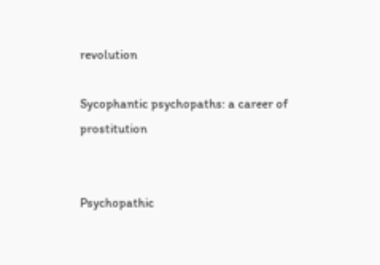revolution

Sycophantic psychopaths: a career of prostitution


Psychopathic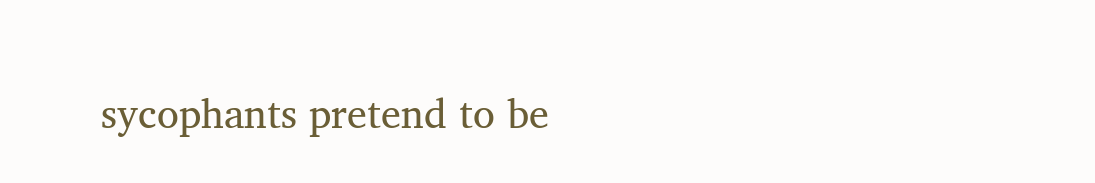sycophants pretend to be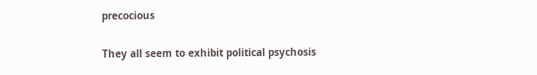precocious

They all seem to exhibit political psychosis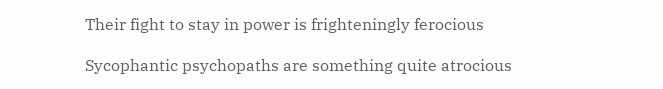Their fight to stay in power is frighteningly ferocious

Sycophantic psychopaths are something quite atrocious